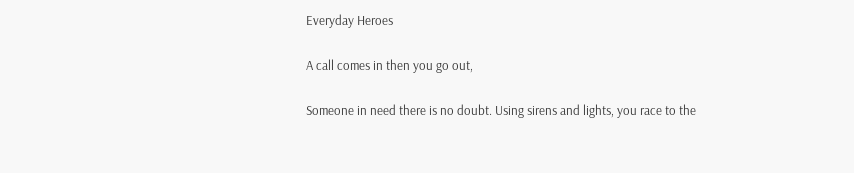Everyday Heroes

A call comes in then you go out,

Someone in need there is no doubt. Using sirens and lights, you race to the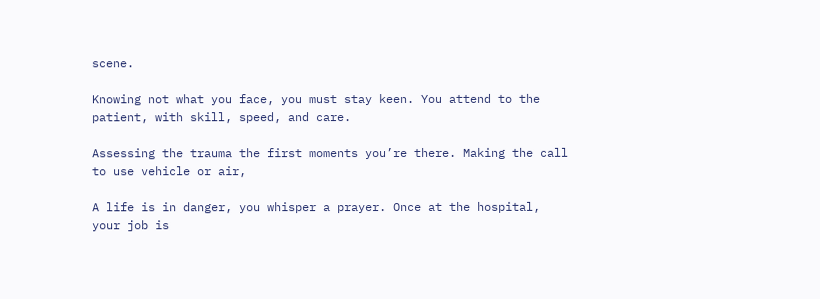scene.

Knowing not what you face, you must stay keen. You attend to the patient, with skill, speed, and care.

Assessing the trauma the first moments you’re there. Making the call to use vehicle or air,

A life is in danger, you whisper a prayer. Once at the hospital, your job is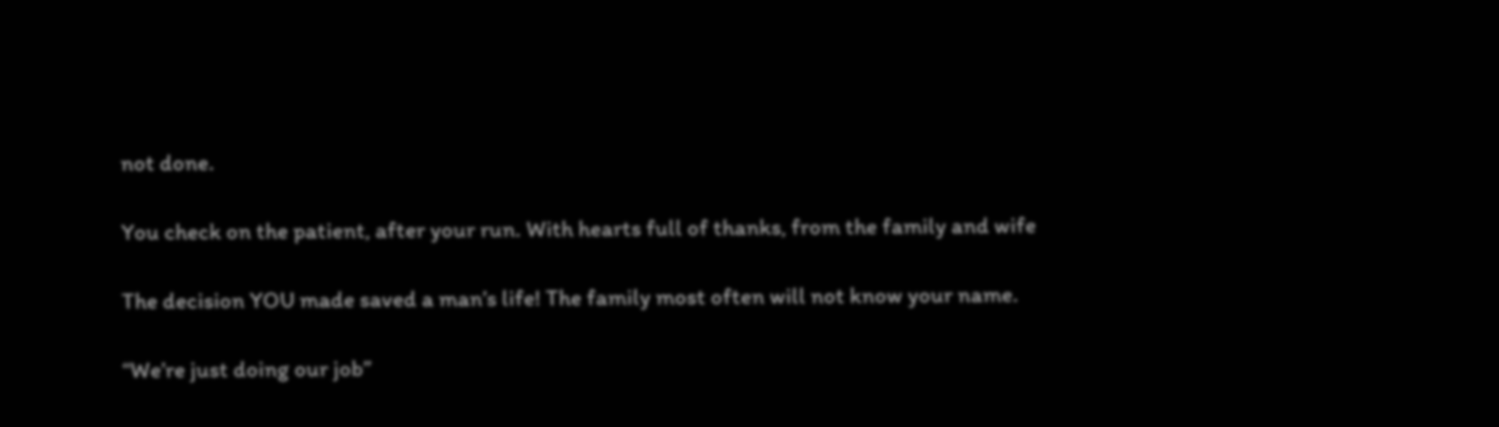not done.

You check on the patient, after your run. With hearts full of thanks, from the family and wife

The decision YOU made saved a man’s life! The family most often will not know your name.

“We’re just doing our job”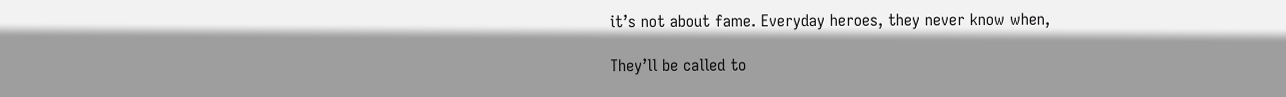it’s not about fame. Everyday heroes, they never know when,

They’ll be called to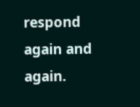respond again and again.